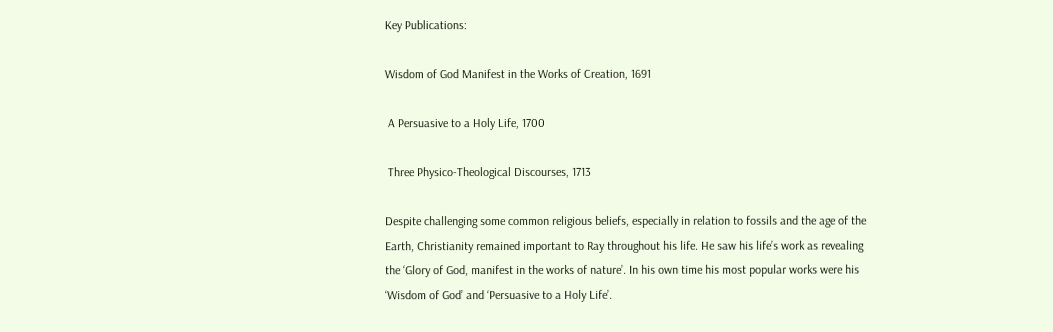Key Publications:

Wisdom of God Manifest in the Works of Creation, 1691

 A Persuasive to a Holy Life, 1700

 Three Physico-Theological Discourses, 1713

Despite challenging some common religious beliefs, especially in relation to fossils and the age of the Earth, Christianity remained important to Ray throughout his life. He saw his life’s work as revealing the ‘Glory of God, manifest in the works of nature’. In his own time his most popular works were his ‘Wisdom of God’ and ‘Persuasive to a Holy Life’.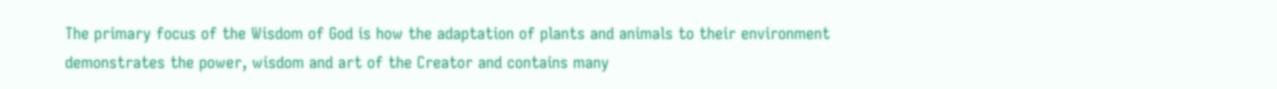The primary focus of the Wisdom of God is how the adaptation of plants and animals to their environment demonstrates the power, wisdom and art of the Creator and contains many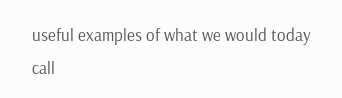useful examples of what we would today call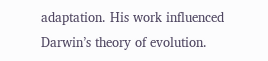adaptation. His work influenced Darwin’s theory of evolution.